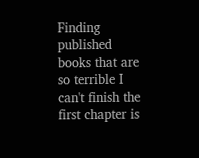Finding published books that are so terrible I can't finish the first chapter is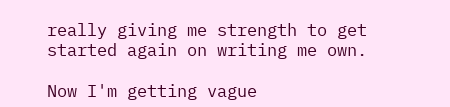really giving me strength to get started again on writing me own.

Now I'm getting vague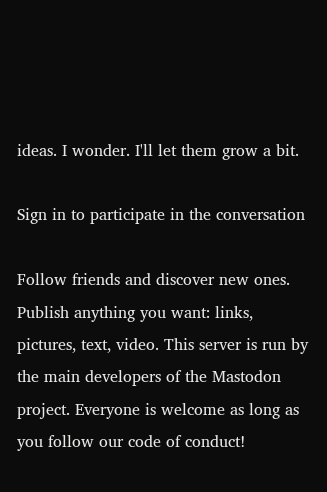ideas. I wonder. I'll let them grow a bit.

Sign in to participate in the conversation

Follow friends and discover new ones. Publish anything you want: links, pictures, text, video. This server is run by the main developers of the Mastodon project. Everyone is welcome as long as you follow our code of conduct!